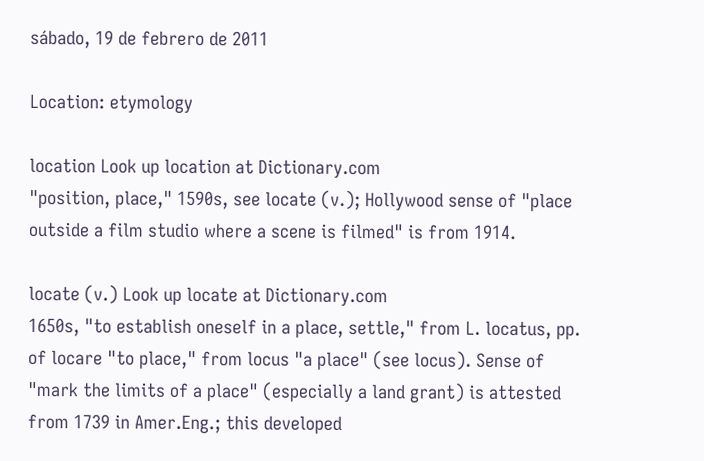sábado, 19 de febrero de 2011

Location: etymology

location Look up location at Dictionary.com
"position, place," 1590s, see locate (v.); Hollywood sense of "place outside a film studio where a scene is filmed" is from 1914.

locate (v.) Look up locate at Dictionary.com
1650s, "to establish oneself in a place, settle," from L. locatus, pp. of locare "to place," from locus "a place" (see locus). Sense of "mark the limits of a place" (especially a land grant) is attested from 1739 in Amer.Eng.; this developed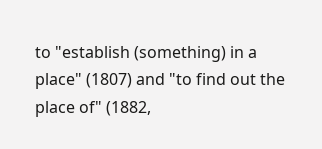to "establish (something) in a place" (1807) and "to find out the place of" (1882,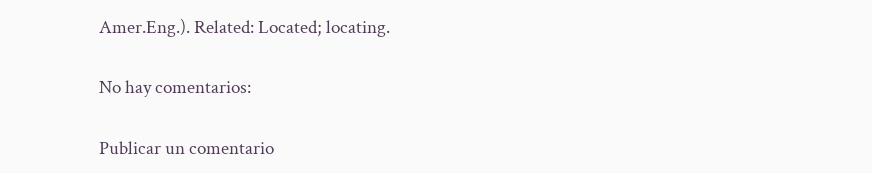Amer.Eng.). Related: Located; locating.

No hay comentarios:

Publicar un comentario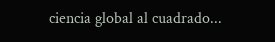ciencia global al cuadrado...